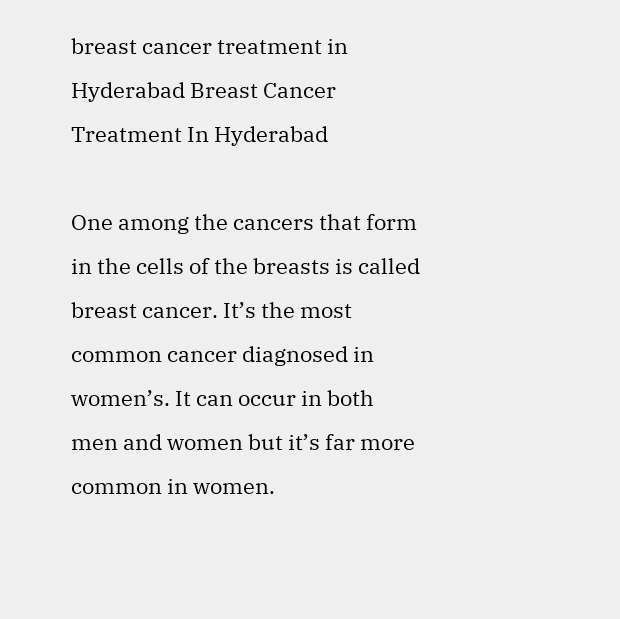breast cancer treatment in Hyderabad Breast Cancer Treatment In Hyderabad

One among the cancers that form in the cells of the breasts is called breast cancer. It’s the most common cancer diagnosed in women’s. It can occur in both men and women but it’s far more common in women.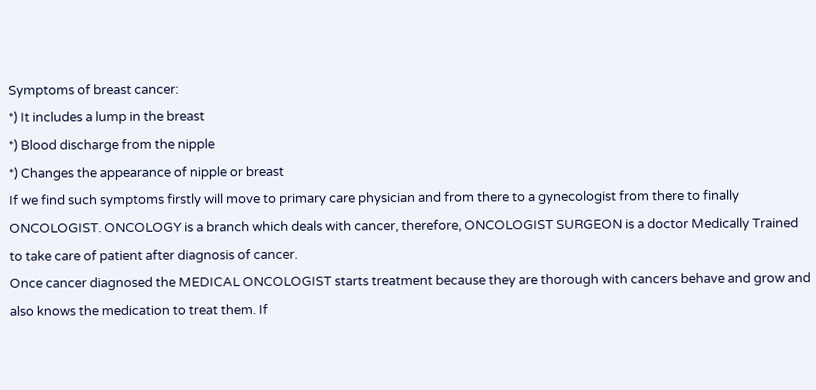Symptoms of breast cancer:
*) It includes a lump in the breast
*) Blood discharge from the nipple
*) Changes the appearance of nipple or breast
If we find such symptoms firstly will move to primary care physician and from there to a gynecologist from there to finally ONCOLOGIST. ONCOLOGY is a branch which deals with cancer, therefore, ONCOLOGIST SURGEON is a doctor Medically Trained to take care of patient after diagnosis of cancer.
Once cancer diagnosed the MEDICAL ONCOLOGIST starts treatment because they are thorough with cancers behave and grow and also knows the medication to treat them. If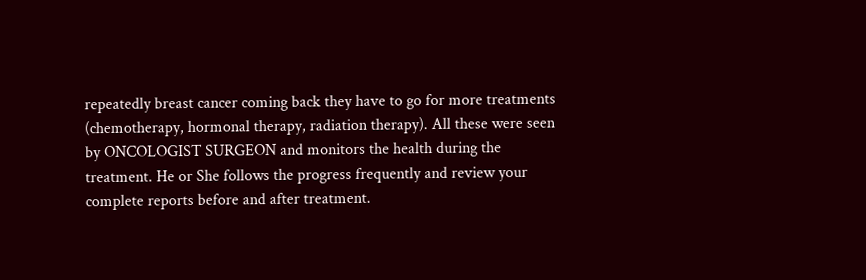repeatedly breast cancer coming back they have to go for more treatments (chemotherapy, hormonal therapy, radiation therapy). All these were seen by ONCOLOGIST SURGEON and monitors the health during the treatment. He or She follows the progress frequently and review your complete reports before and after treatment.